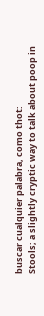buscar cualquier palabra, como thot:
Stools; a slightly cryptic way to talk about poop in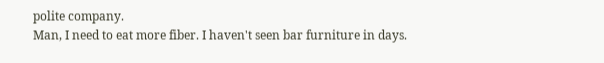polite company.
Man, I need to eat more fiber. I haven't seen bar furniture in days.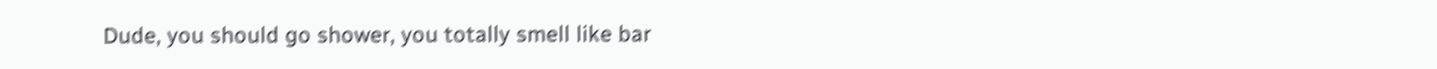Dude, you should go shower, you totally smell like bar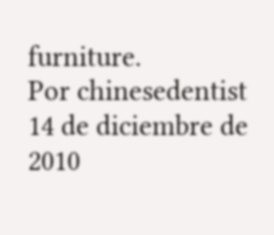furniture.
Por chinesedentist 14 de diciembre de 2010